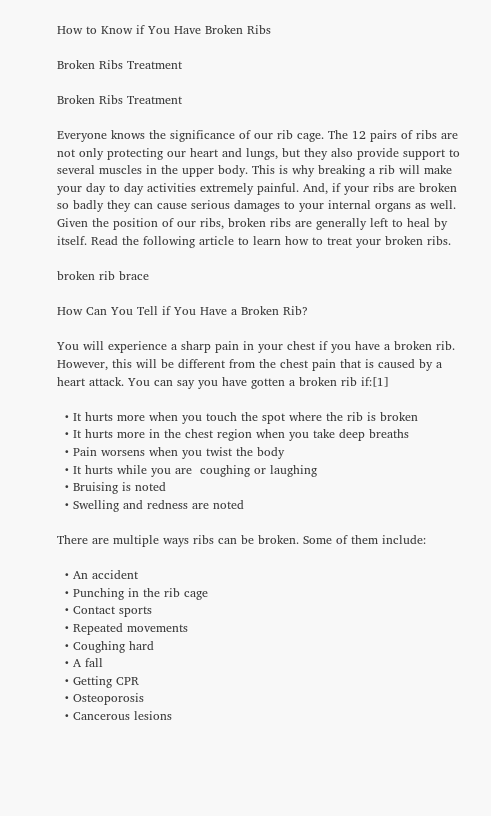How to Know if You Have Broken Ribs

Broken Ribs Treatment

Broken Ribs Treatment

Everyone knows the significance of our rib cage. The 12 pairs of ribs are not only protecting our heart and lungs, but they also provide support to several muscles in the upper body. This is why breaking a rib will make your day to day activities extremely painful. And, if your ribs are broken so badly they can cause serious damages to your internal organs as well. Given the position of our ribs, broken ribs are generally left to heal by itself. Read the following article to learn how to treat your broken ribs.

broken rib brace

How Can You Tell if You Have a Broken Rib?

You will experience a sharp pain in your chest if you have a broken rib. However, this will be different from the chest pain that is caused by a heart attack. You can say you have gotten a broken rib if:[1]

  • It hurts more when you touch the spot where the rib is broken
  • It hurts more in the chest region when you take deep breaths
  • Pain worsens when you twist the body
  • It hurts while you are  coughing or laughing
  • Bruising is noted
  • Swelling and redness are noted

There are multiple ways ribs can be broken. Some of them include:

  • An accident
  • Punching in the rib cage
  • Contact sports
  • Repeated movements
  • Coughing hard
  • A fall
  • Getting CPR
  • Osteoporosis
  • Cancerous lesions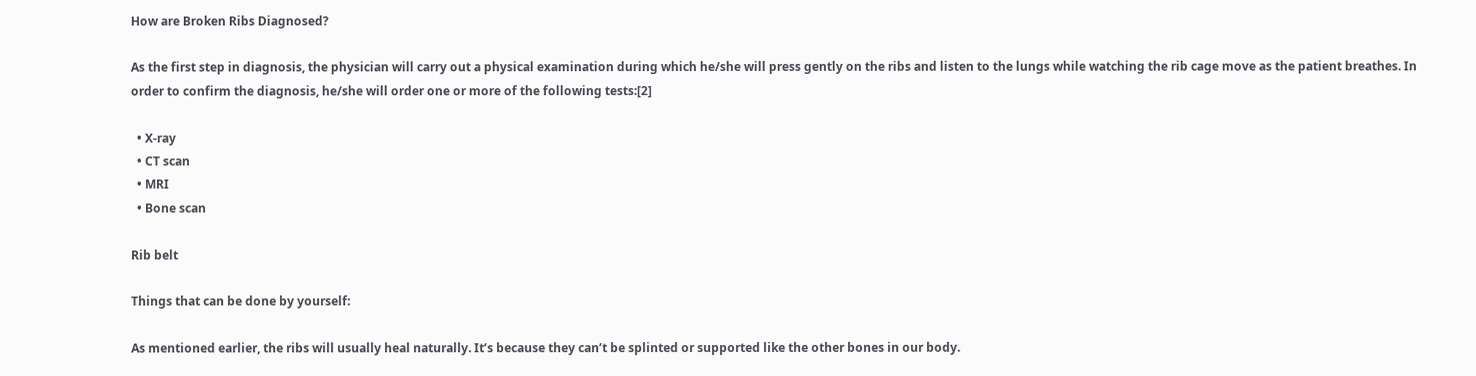How are Broken Ribs Diagnosed?

As the first step in diagnosis, the physician will carry out a physical examination during which he/she will press gently on the ribs and listen to the lungs while watching the rib cage move as the patient breathes. In order to confirm the diagnosis, he/she will order one or more of the following tests:[2]

  • X-ray
  • CT scan
  • MRI
  • Bone scan

Rib belt

Things that can be done by yourself:

As mentioned earlier, the ribs will usually heal naturally. It’s because they can’t be splinted or supported like the other bones in our body.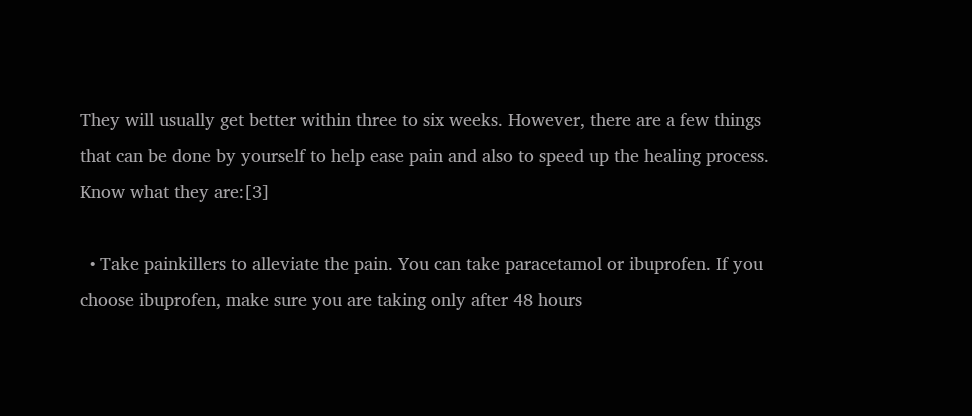They will usually get better within three to six weeks. However, there are a few things that can be done by yourself to help ease pain and also to speed up the healing process. Know what they are:[3]

  • Take painkillers to alleviate the pain. You can take paracetamol or ibuprofen. If you choose ibuprofen, make sure you are taking only after 48 hours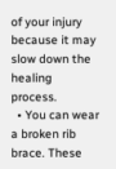of your injury because it may slow down the healing process.
  • You can wear a broken rib brace. These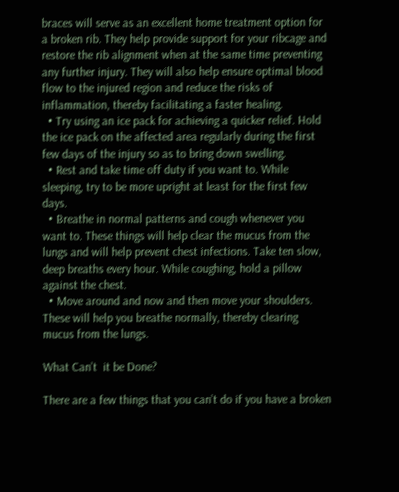braces will serve as an excellent home treatment option for a broken rib. They help provide support for your ribcage and restore the rib alignment when at the same time preventing any further injury. They will also help ensure optimal blood flow to the injured region and reduce the risks of inflammation, thereby facilitating a faster healing.
  • Try using an ice pack for achieving a quicker relief. Hold the ice pack on the affected area regularly during the first few days of the injury so as to bring down swelling.
  • Rest and take time off duty if you want to. While sleeping, try to be more upright at least for the first few days.
  • Breathe in normal patterns and cough whenever you want to. These things will help clear the mucus from the lungs and will help prevent chest infections. Take ten slow, deep breaths every hour. While coughing, hold a pillow against the chest.
  • Move around and now and then move your shoulders. These will help you breathe normally, thereby clearing mucus from the lungs.

What Can’t  it be Done?

There are a few things that you can’t do if you have a broken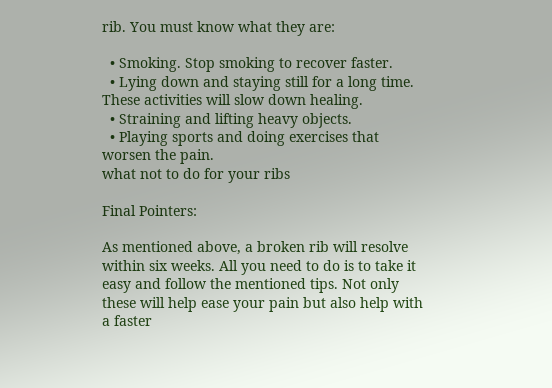rib. You must know what they are:

  • Smoking. Stop smoking to recover faster.
  • Lying down and staying still for a long time. These activities will slow down healing.
  • Straining and lifting heavy objects.
  • Playing sports and doing exercises that worsen the pain.
what not to do for your ribs

Final Pointers:

As mentioned above, a broken rib will resolve within six weeks. All you need to do is to take it easy and follow the mentioned tips. Not only these will help ease your pain but also help with a faster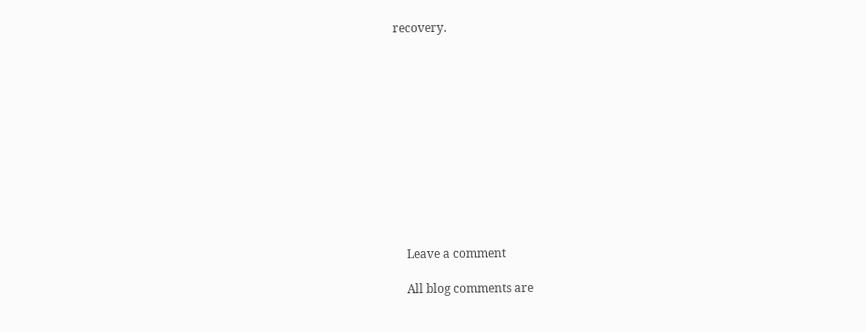recovery.












    Leave a comment

    All blog comments are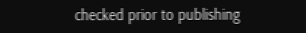checked prior to publishing